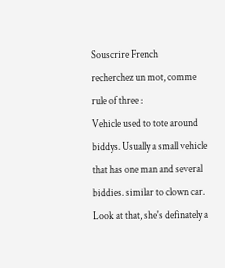Souscrire French
recherchez un mot, comme rule of three :
Vehicle used to tote around biddys. Usually a small vehicle that has one man and several biddies. similar to clown car.
Look at that, she's definately a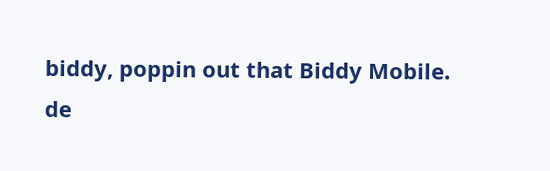biddy, poppin out that Biddy Mobile.
de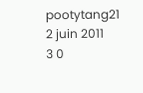pootytang21 2 juin 2011
3 0